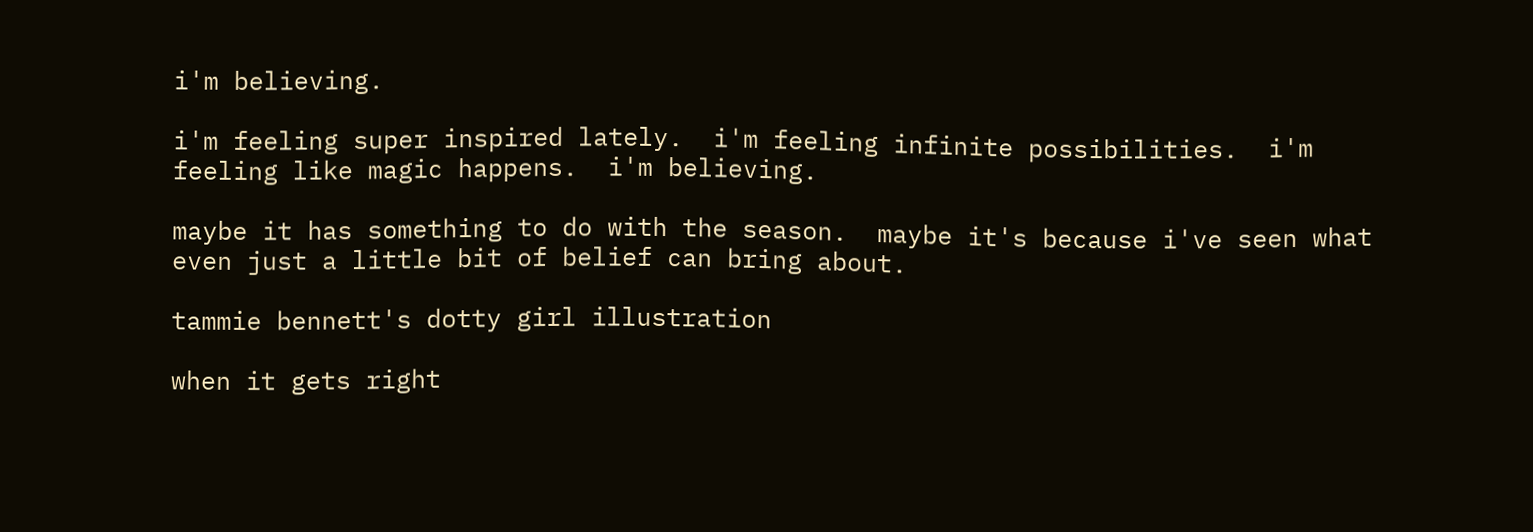i'm believing.

i'm feeling super inspired lately.  i'm feeling infinite possibilities.  i'm feeling like magic happens.  i'm believing.

maybe it has something to do with the season.  maybe it's because i've seen what even just a little bit of belief can bring about.

tammie bennett's dotty girl illustration

when it gets right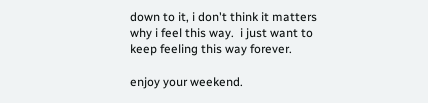down to it, i don't think it matters why i feel this way.  i just want to keep feeling this way forever.

enjoy your weekend.